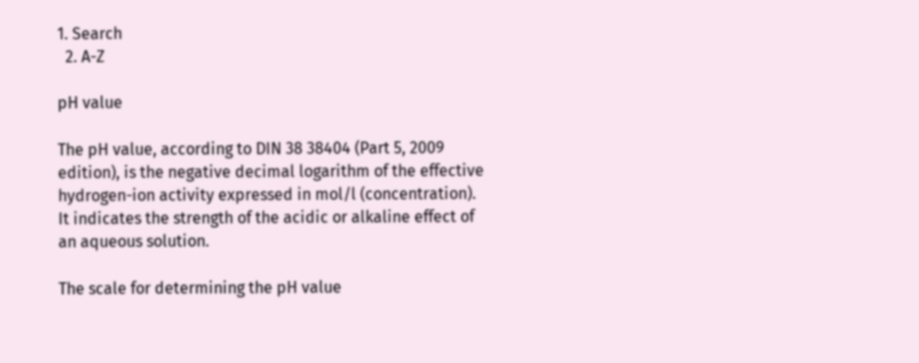1. Search
  2. A-Z

pH value

The pH value, according to DIN 38 38404 (Part 5, 2009 edition), is the negative decimal logarithm of the effective hydrogen-ion activity expressed in mol/l (concentration). It indicates the strength of the acidic or alkaline effect of an aqueous solution.

The scale for determining the pH value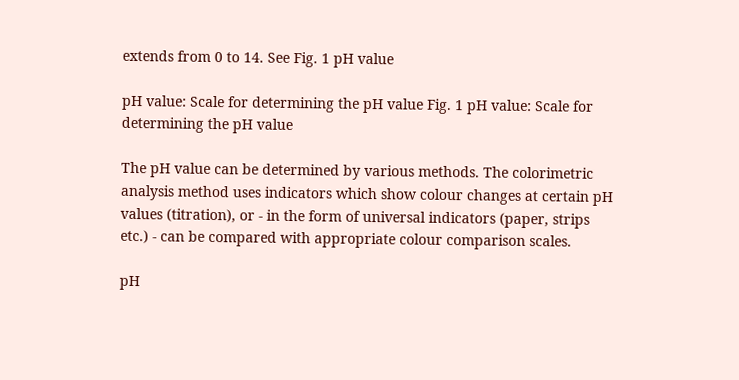extends from 0 to 14. See Fig. 1 pH value

pH value: Scale for determining the pH value Fig. 1 pH value: Scale for determining the pH value

The pH value can be determined by various methods. The colorimetric analysis method uses indicators which show colour changes at certain pH values (titration), or - in the form of universal indicators (paper, strips etc.) - can be compared with appropriate colour comparison scales.

pH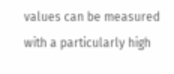values can be measured with a particularly high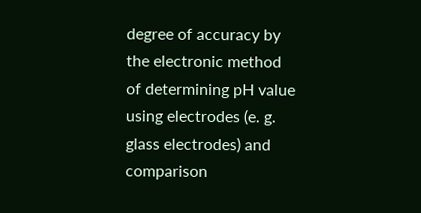degree of accuracy by the electronic method of determining pH value using electrodes (e. g. glass electrodes) and comparison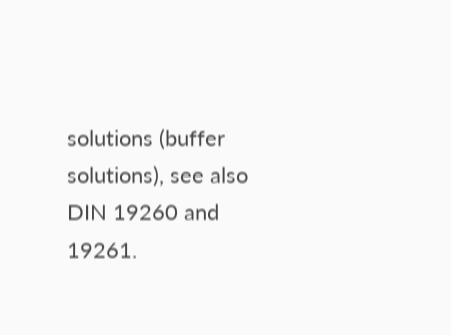solutions (buffer solutions), see also DIN 19260 and 19261.